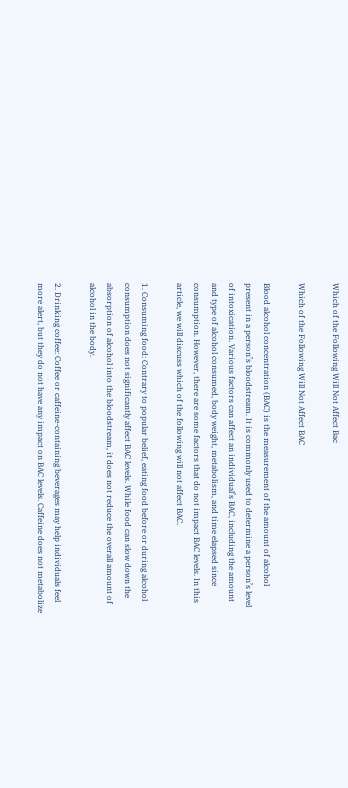Which of the Following Will Not Affect Bac

Which of the Following Will Not Affect BAC

Blood alcohol concentration (BAC) is the measurement of the amount of alcohol present in a person’s bloodstream. It is commonly used to determine a person’s level of intoxication. Various factors can affect an individual’s BAC, including the amount and type of alcohol consumed, body weight, metabolism, and time elapsed since consumption. However, there are some factors that do not impact BAC levels. In this article, we will discuss which of the following will not affect BAC.

1. Consuming food: Contrary to popular belief, eating food before or during alcohol consumption does not significantly affect BAC levels. While food can slow down the absorption of alcohol into the bloodstream, it does not reduce the overall amount of alcohol in the body.

2. Drinking coffee: Coffee or caffeine-containing beverages may help individuals feel more alert, but they do not have any impact on BAC levels. Caffeine does not metabolize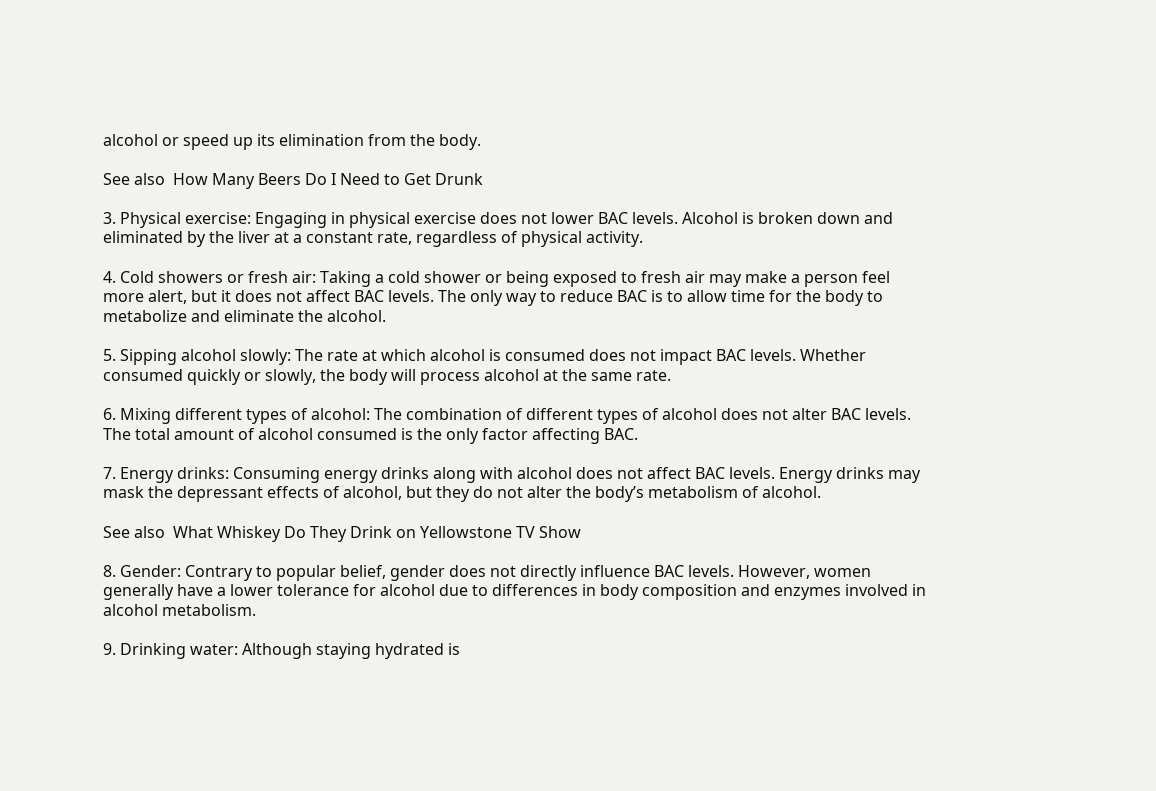alcohol or speed up its elimination from the body.

See also  How Many Beers Do I Need to Get Drunk

3. Physical exercise: Engaging in physical exercise does not lower BAC levels. Alcohol is broken down and eliminated by the liver at a constant rate, regardless of physical activity.

4. Cold showers or fresh air: Taking a cold shower or being exposed to fresh air may make a person feel more alert, but it does not affect BAC levels. The only way to reduce BAC is to allow time for the body to metabolize and eliminate the alcohol.

5. Sipping alcohol slowly: The rate at which alcohol is consumed does not impact BAC levels. Whether consumed quickly or slowly, the body will process alcohol at the same rate.

6. Mixing different types of alcohol: The combination of different types of alcohol does not alter BAC levels. The total amount of alcohol consumed is the only factor affecting BAC.

7. Energy drinks: Consuming energy drinks along with alcohol does not affect BAC levels. Energy drinks may mask the depressant effects of alcohol, but they do not alter the body’s metabolism of alcohol.

See also  What Whiskey Do They Drink on Yellowstone TV Show

8. Gender: Contrary to popular belief, gender does not directly influence BAC levels. However, women generally have a lower tolerance for alcohol due to differences in body composition and enzymes involved in alcohol metabolism.

9. Drinking water: Although staying hydrated is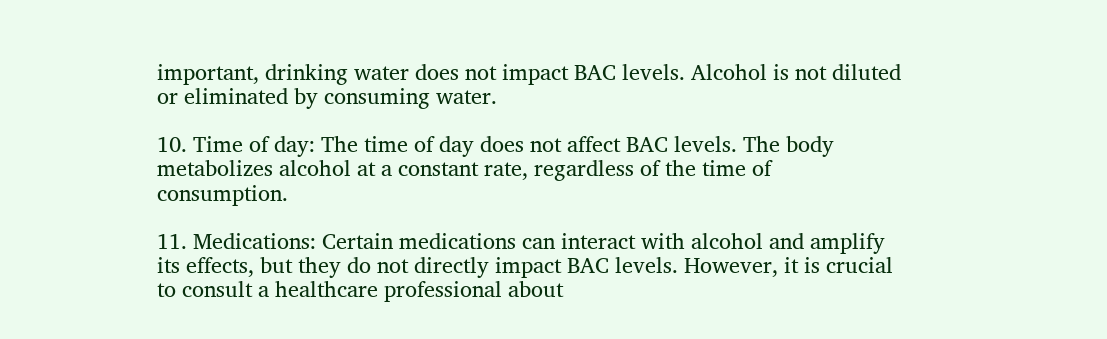important, drinking water does not impact BAC levels. Alcohol is not diluted or eliminated by consuming water.

10. Time of day: The time of day does not affect BAC levels. The body metabolizes alcohol at a constant rate, regardless of the time of consumption.

11. Medications: Certain medications can interact with alcohol and amplify its effects, but they do not directly impact BAC levels. However, it is crucial to consult a healthcare professional about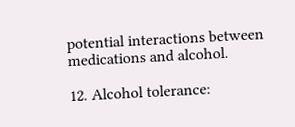potential interactions between medications and alcohol.

12. Alcohol tolerance: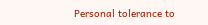Personal tolerance to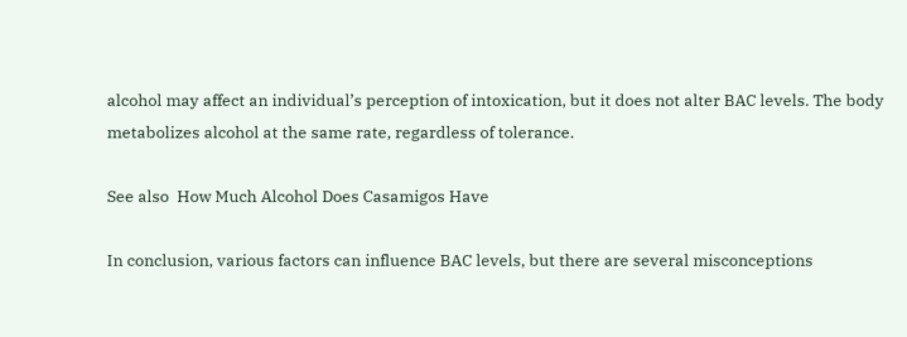alcohol may affect an individual’s perception of intoxication, but it does not alter BAC levels. The body metabolizes alcohol at the same rate, regardless of tolerance.

See also  How Much Alcohol Does Casamigos Have

In conclusion, various factors can influence BAC levels, but there are several misconceptions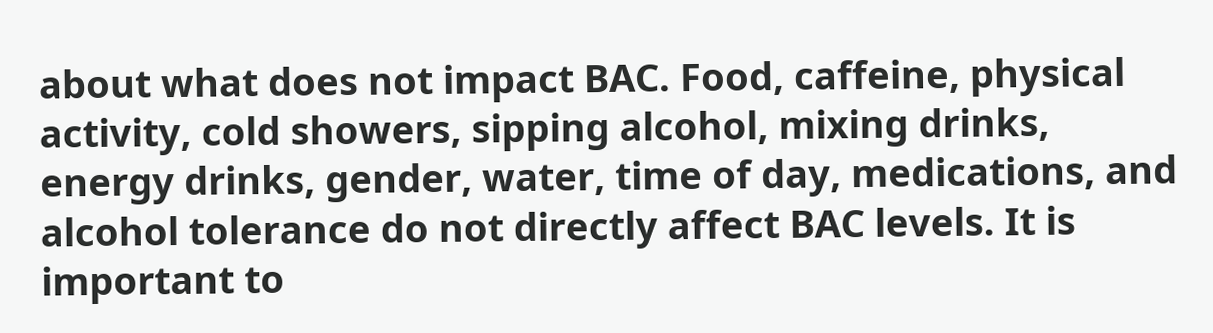about what does not impact BAC. Food, caffeine, physical activity, cold showers, sipping alcohol, mixing drinks, energy drinks, gender, water, time of day, medications, and alcohol tolerance do not directly affect BAC levels. It is important to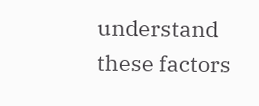understand these factors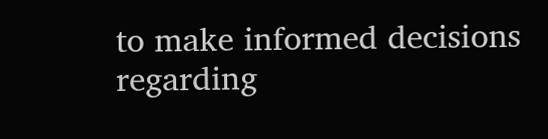to make informed decisions regarding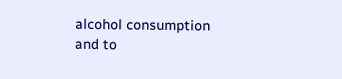alcohol consumption and to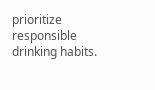prioritize responsible drinking habits.